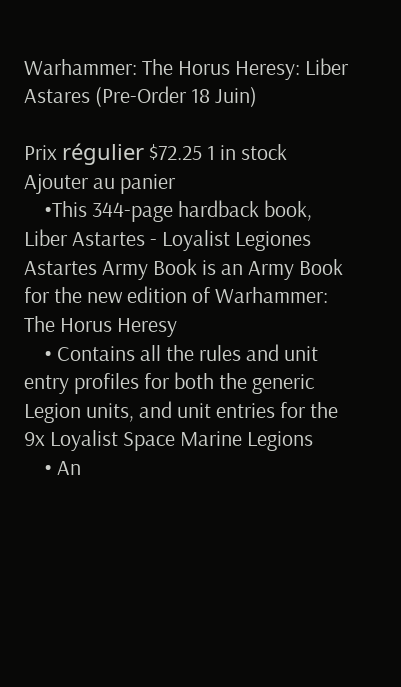Warhammer: The Horus Heresy: Liber Astares (Pre-Order 18 Juin)

Prix régulier $72.25 1 in stock
Ajouter au panier
    •This 344-page hardback book, Liber Astartes - Loyalist Legiones Astartes Army Book is an Army Book for the new edition of Warhammer: The Horus Heresy
    • Contains all the rules and unit entry profiles for both the generic Legion units, and unit entries for the 9x Loyalist Space Marine Legions
    • An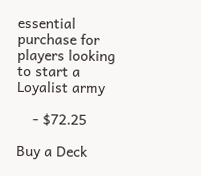essential purchase for players looking to start a Loyalist army

    - $72.25

Buy a Deck